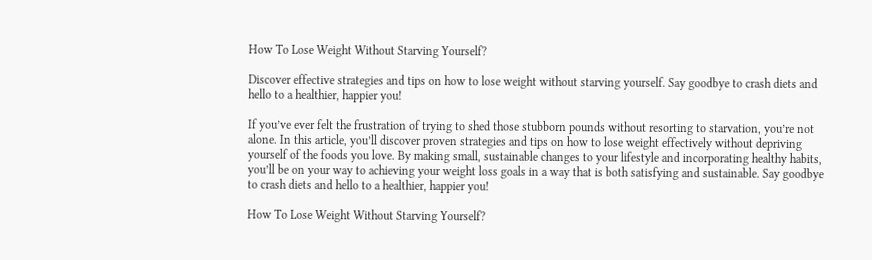How To Lose Weight Without Starving Yourself?

Discover effective strategies and tips on how to lose weight without starving yourself. Say goodbye to crash diets and hello to a healthier, happier you!

If you’ve ever felt the frustration of trying to shed those stubborn pounds without resorting to starvation, you’re not alone. In this article, you’ll discover proven strategies and tips on how to lose weight effectively without depriving yourself of the foods you love. By making small, sustainable changes to your lifestyle and incorporating healthy habits, you’ll be on your way to achieving your weight loss goals in a way that is both satisfying and sustainable. Say goodbye to crash diets and hello to a healthier, happier you!

How To Lose Weight Without Starving Yourself?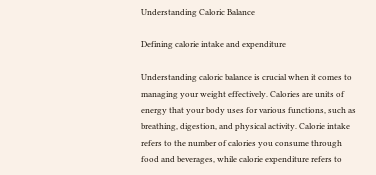Understanding Caloric Balance

Defining calorie intake and expenditure

Understanding caloric balance is crucial when it comes to managing your weight effectively. Calories are units of energy that your body uses for various functions, such as breathing, digestion, and physical activity. Calorie intake refers to the number of calories you consume through food and beverages, while calorie expenditure refers to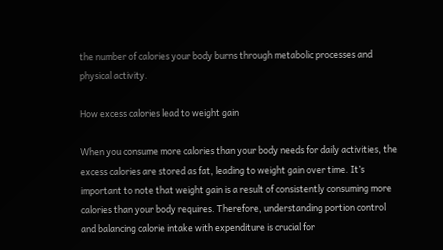the number of calories your body burns through metabolic processes and physical activity.

How excess calories lead to weight gain

When you consume more calories than your body needs for daily activities, the excess calories are stored as fat, leading to weight gain over time. It’s important to note that weight gain is a result of consistently consuming more calories than your body requires. Therefore, understanding portion control and balancing calorie intake with expenditure is crucial for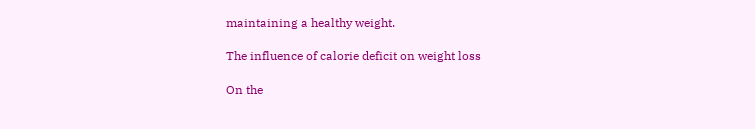maintaining a healthy weight.

The influence of calorie deficit on weight loss

On the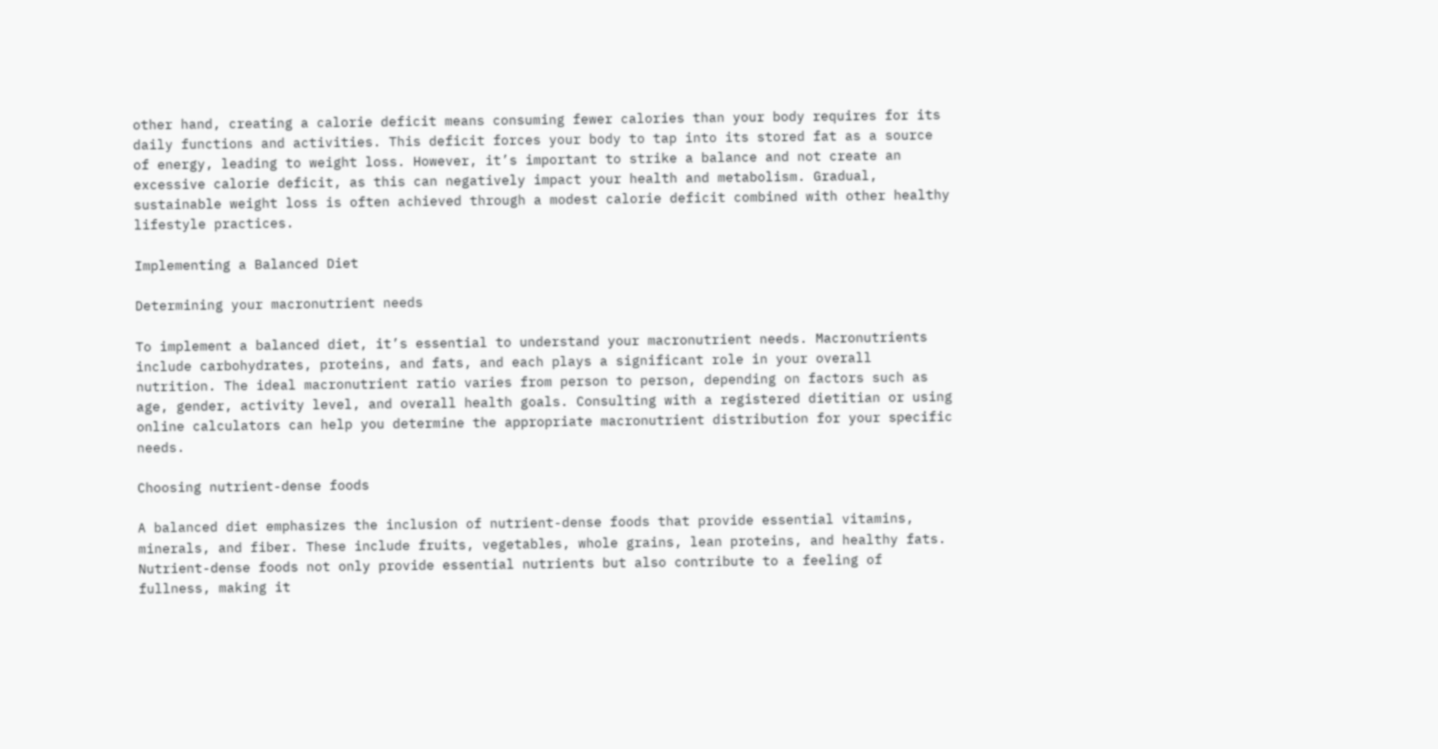other hand, creating a calorie deficit means consuming fewer calories than your body requires for its daily functions and activities. This deficit forces your body to tap into its stored fat as a source of energy, leading to weight loss. However, it’s important to strike a balance and not create an excessive calorie deficit, as this can negatively impact your health and metabolism. Gradual, sustainable weight loss is often achieved through a modest calorie deficit combined with other healthy lifestyle practices.

Implementing a Balanced Diet

Determining your macronutrient needs

To implement a balanced diet, it’s essential to understand your macronutrient needs. Macronutrients include carbohydrates, proteins, and fats, and each plays a significant role in your overall nutrition. The ideal macronutrient ratio varies from person to person, depending on factors such as age, gender, activity level, and overall health goals. Consulting with a registered dietitian or using online calculators can help you determine the appropriate macronutrient distribution for your specific needs.

Choosing nutrient-dense foods

A balanced diet emphasizes the inclusion of nutrient-dense foods that provide essential vitamins, minerals, and fiber. These include fruits, vegetables, whole grains, lean proteins, and healthy fats. Nutrient-dense foods not only provide essential nutrients but also contribute to a feeling of fullness, making it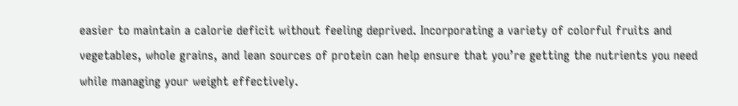easier to maintain a calorie deficit without feeling deprived. Incorporating a variety of colorful fruits and vegetables, whole grains, and lean sources of protein can help ensure that you’re getting the nutrients you need while managing your weight effectively.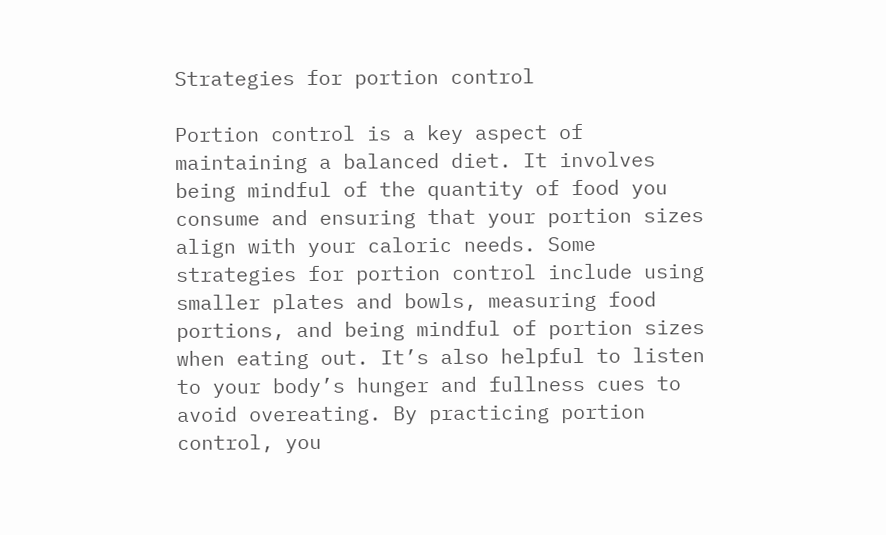Strategies for portion control

Portion control is a key aspect of maintaining a balanced diet. It involves being mindful of the quantity of food you consume and ensuring that your portion sizes align with your caloric needs. Some strategies for portion control include using smaller plates and bowls, measuring food portions, and being mindful of portion sizes when eating out. It’s also helpful to listen to your body’s hunger and fullness cues to avoid overeating. By practicing portion control, you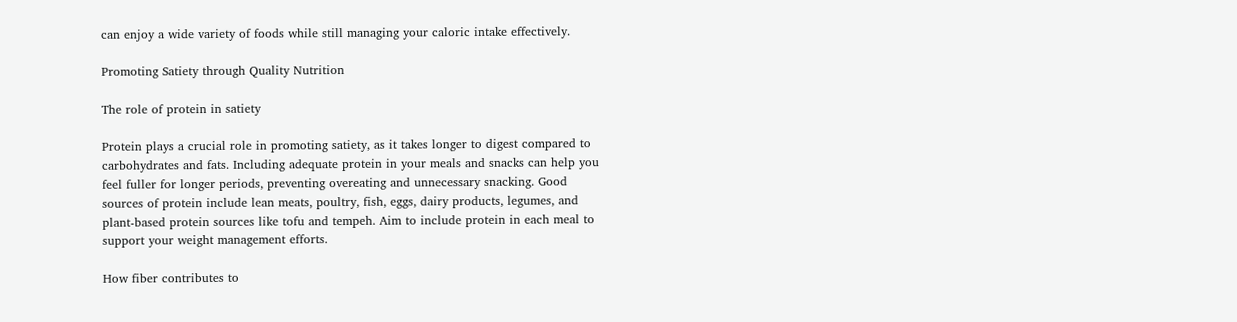can enjoy a wide variety of foods while still managing your caloric intake effectively.

Promoting Satiety through Quality Nutrition

The role of protein in satiety

Protein plays a crucial role in promoting satiety, as it takes longer to digest compared to carbohydrates and fats. Including adequate protein in your meals and snacks can help you feel fuller for longer periods, preventing overeating and unnecessary snacking. Good sources of protein include lean meats, poultry, fish, eggs, dairy products, legumes, and plant-based protein sources like tofu and tempeh. Aim to include protein in each meal to support your weight management efforts.

How fiber contributes to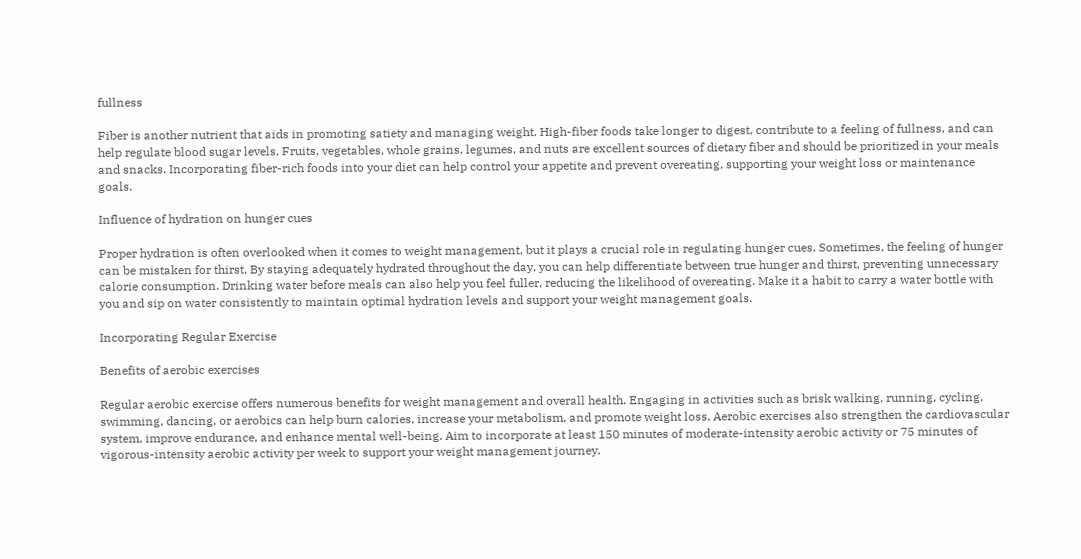fullness

Fiber is another nutrient that aids in promoting satiety and managing weight. High-fiber foods take longer to digest, contribute to a feeling of fullness, and can help regulate blood sugar levels. Fruits, vegetables, whole grains, legumes, and nuts are excellent sources of dietary fiber and should be prioritized in your meals and snacks. Incorporating fiber-rich foods into your diet can help control your appetite and prevent overeating, supporting your weight loss or maintenance goals.

Influence of hydration on hunger cues

Proper hydration is often overlooked when it comes to weight management, but it plays a crucial role in regulating hunger cues. Sometimes, the feeling of hunger can be mistaken for thirst. By staying adequately hydrated throughout the day, you can help differentiate between true hunger and thirst, preventing unnecessary calorie consumption. Drinking water before meals can also help you feel fuller, reducing the likelihood of overeating. Make it a habit to carry a water bottle with you and sip on water consistently to maintain optimal hydration levels and support your weight management goals.

Incorporating Regular Exercise

Benefits of aerobic exercises

Regular aerobic exercise offers numerous benefits for weight management and overall health. Engaging in activities such as brisk walking, running, cycling, swimming, dancing, or aerobics can help burn calories, increase your metabolism, and promote weight loss. Aerobic exercises also strengthen the cardiovascular system, improve endurance, and enhance mental well-being. Aim to incorporate at least 150 minutes of moderate-intensity aerobic activity or 75 minutes of vigorous-intensity aerobic activity per week to support your weight management journey.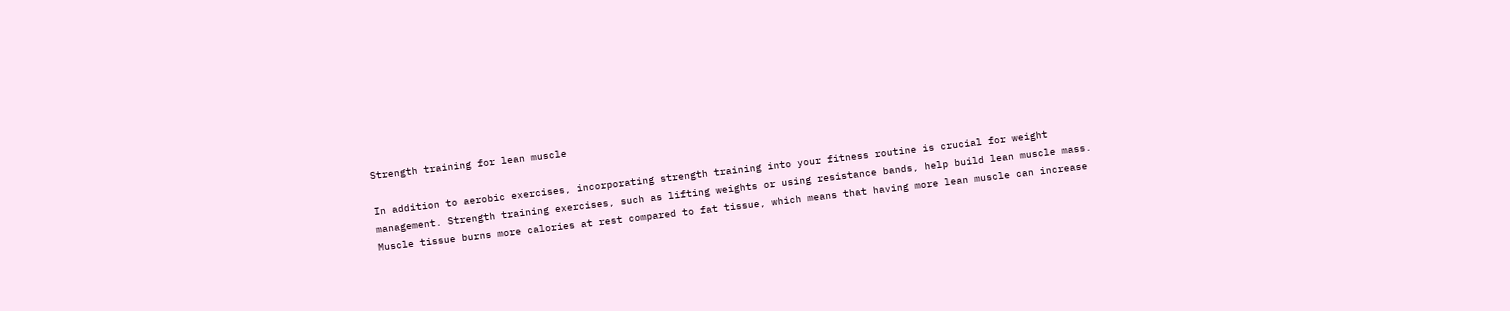Strength training for lean muscle

In addition to aerobic exercises, incorporating strength training into your fitness routine is crucial for weight management. Strength training exercises, such as lifting weights or using resistance bands, help build lean muscle mass. Muscle tissue burns more calories at rest compared to fat tissue, which means that having more lean muscle can increase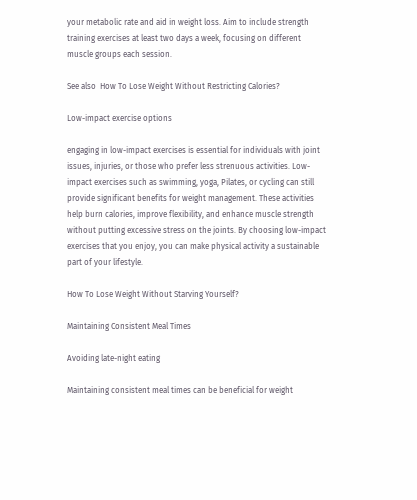your metabolic rate and aid in weight loss. Aim to include strength training exercises at least two days a week, focusing on different muscle groups each session.

See also  How To Lose Weight Without Restricting Calories?

Low-impact exercise options

engaging in low-impact exercises is essential for individuals with joint issues, injuries, or those who prefer less strenuous activities. Low-impact exercises such as swimming, yoga, Pilates, or cycling can still provide significant benefits for weight management. These activities help burn calories, improve flexibility, and enhance muscle strength without putting excessive stress on the joints. By choosing low-impact exercises that you enjoy, you can make physical activity a sustainable part of your lifestyle.

How To Lose Weight Without Starving Yourself?

Maintaining Consistent Meal Times

Avoiding late-night eating

Maintaining consistent meal times can be beneficial for weight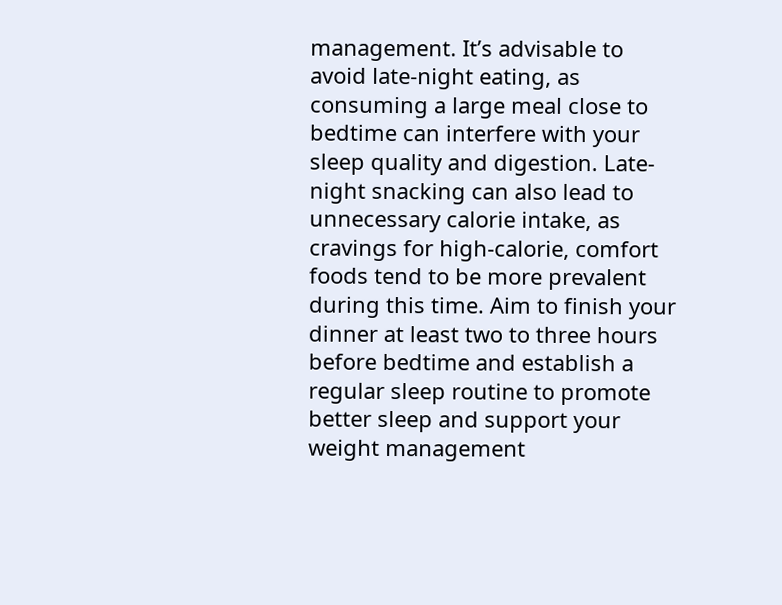management. It’s advisable to avoid late-night eating, as consuming a large meal close to bedtime can interfere with your sleep quality and digestion. Late-night snacking can also lead to unnecessary calorie intake, as cravings for high-calorie, comfort foods tend to be more prevalent during this time. Aim to finish your dinner at least two to three hours before bedtime and establish a regular sleep routine to promote better sleep and support your weight management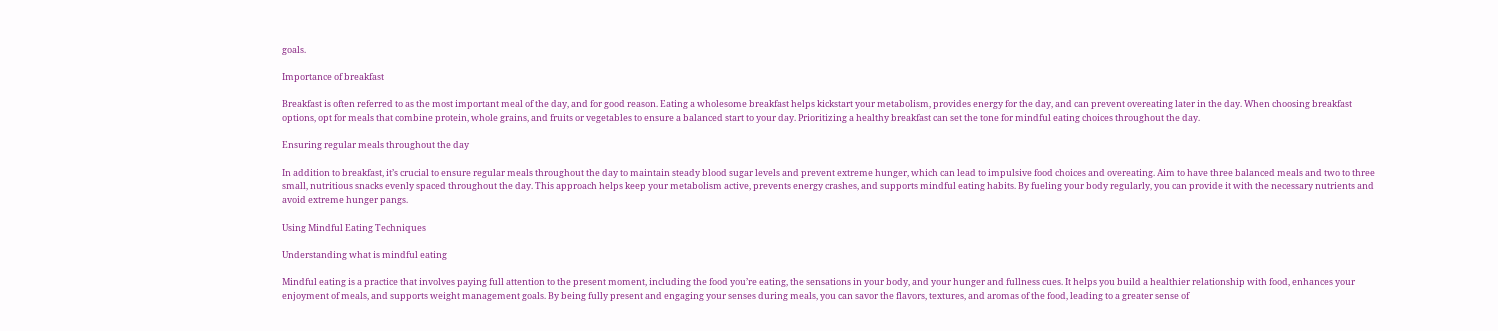goals.

Importance of breakfast

Breakfast is often referred to as the most important meal of the day, and for good reason. Eating a wholesome breakfast helps kickstart your metabolism, provides energy for the day, and can prevent overeating later in the day. When choosing breakfast options, opt for meals that combine protein, whole grains, and fruits or vegetables to ensure a balanced start to your day. Prioritizing a healthy breakfast can set the tone for mindful eating choices throughout the day.

Ensuring regular meals throughout the day

In addition to breakfast, it’s crucial to ensure regular meals throughout the day to maintain steady blood sugar levels and prevent extreme hunger, which can lead to impulsive food choices and overeating. Aim to have three balanced meals and two to three small, nutritious snacks evenly spaced throughout the day. This approach helps keep your metabolism active, prevents energy crashes, and supports mindful eating habits. By fueling your body regularly, you can provide it with the necessary nutrients and avoid extreme hunger pangs.

Using Mindful Eating Techniques

Understanding what is mindful eating

Mindful eating is a practice that involves paying full attention to the present moment, including the food you’re eating, the sensations in your body, and your hunger and fullness cues. It helps you build a healthier relationship with food, enhances your enjoyment of meals, and supports weight management goals. By being fully present and engaging your senses during meals, you can savor the flavors, textures, and aromas of the food, leading to a greater sense of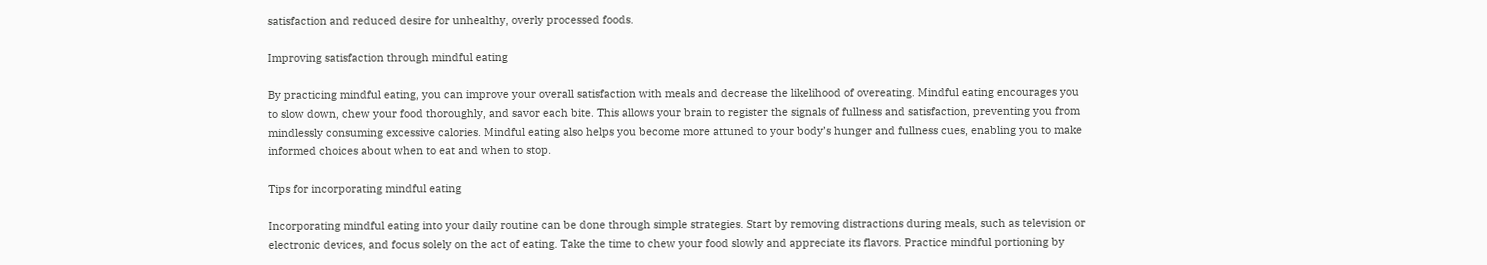satisfaction and reduced desire for unhealthy, overly processed foods.

Improving satisfaction through mindful eating

By practicing mindful eating, you can improve your overall satisfaction with meals and decrease the likelihood of overeating. Mindful eating encourages you to slow down, chew your food thoroughly, and savor each bite. This allows your brain to register the signals of fullness and satisfaction, preventing you from mindlessly consuming excessive calories. Mindful eating also helps you become more attuned to your body’s hunger and fullness cues, enabling you to make informed choices about when to eat and when to stop.

Tips for incorporating mindful eating

Incorporating mindful eating into your daily routine can be done through simple strategies. Start by removing distractions during meals, such as television or electronic devices, and focus solely on the act of eating. Take the time to chew your food slowly and appreciate its flavors. Practice mindful portioning by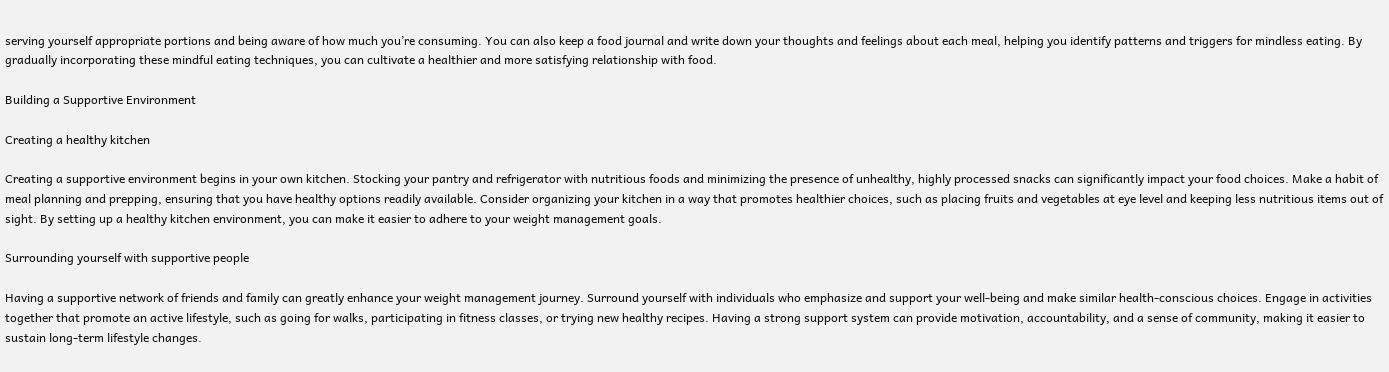serving yourself appropriate portions and being aware of how much you’re consuming. You can also keep a food journal and write down your thoughts and feelings about each meal, helping you identify patterns and triggers for mindless eating. By gradually incorporating these mindful eating techniques, you can cultivate a healthier and more satisfying relationship with food.

Building a Supportive Environment

Creating a healthy kitchen

Creating a supportive environment begins in your own kitchen. Stocking your pantry and refrigerator with nutritious foods and minimizing the presence of unhealthy, highly processed snacks can significantly impact your food choices. Make a habit of meal planning and prepping, ensuring that you have healthy options readily available. Consider organizing your kitchen in a way that promotes healthier choices, such as placing fruits and vegetables at eye level and keeping less nutritious items out of sight. By setting up a healthy kitchen environment, you can make it easier to adhere to your weight management goals.

Surrounding yourself with supportive people

Having a supportive network of friends and family can greatly enhance your weight management journey. Surround yourself with individuals who emphasize and support your well-being and make similar health-conscious choices. Engage in activities together that promote an active lifestyle, such as going for walks, participating in fitness classes, or trying new healthy recipes. Having a strong support system can provide motivation, accountability, and a sense of community, making it easier to sustain long-term lifestyle changes.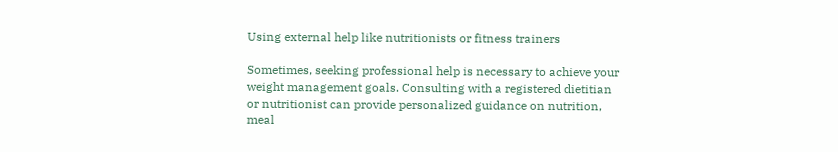Using external help like nutritionists or fitness trainers

Sometimes, seeking professional help is necessary to achieve your weight management goals. Consulting with a registered dietitian or nutritionist can provide personalized guidance on nutrition, meal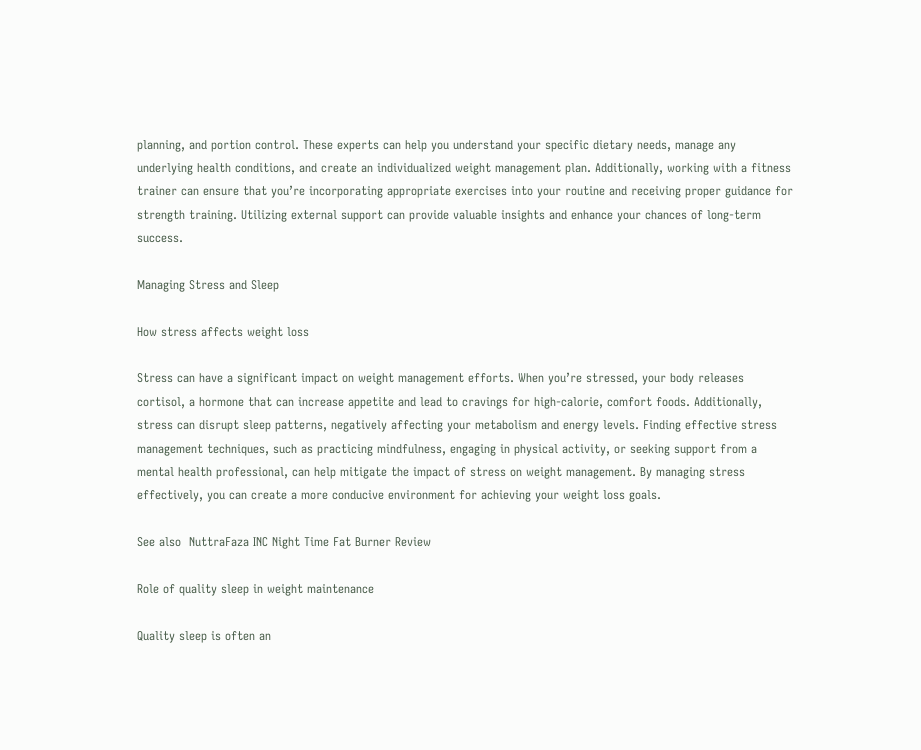planning, and portion control. These experts can help you understand your specific dietary needs, manage any underlying health conditions, and create an individualized weight management plan. Additionally, working with a fitness trainer can ensure that you’re incorporating appropriate exercises into your routine and receiving proper guidance for strength training. Utilizing external support can provide valuable insights and enhance your chances of long-term success.

Managing Stress and Sleep

How stress affects weight loss

Stress can have a significant impact on weight management efforts. When you’re stressed, your body releases cortisol, a hormone that can increase appetite and lead to cravings for high-calorie, comfort foods. Additionally, stress can disrupt sleep patterns, negatively affecting your metabolism and energy levels. Finding effective stress management techniques, such as practicing mindfulness, engaging in physical activity, or seeking support from a mental health professional, can help mitigate the impact of stress on weight management. By managing stress effectively, you can create a more conducive environment for achieving your weight loss goals.

See also  NuttraFaza INC Night Time Fat Burner Review

Role of quality sleep in weight maintenance

Quality sleep is often an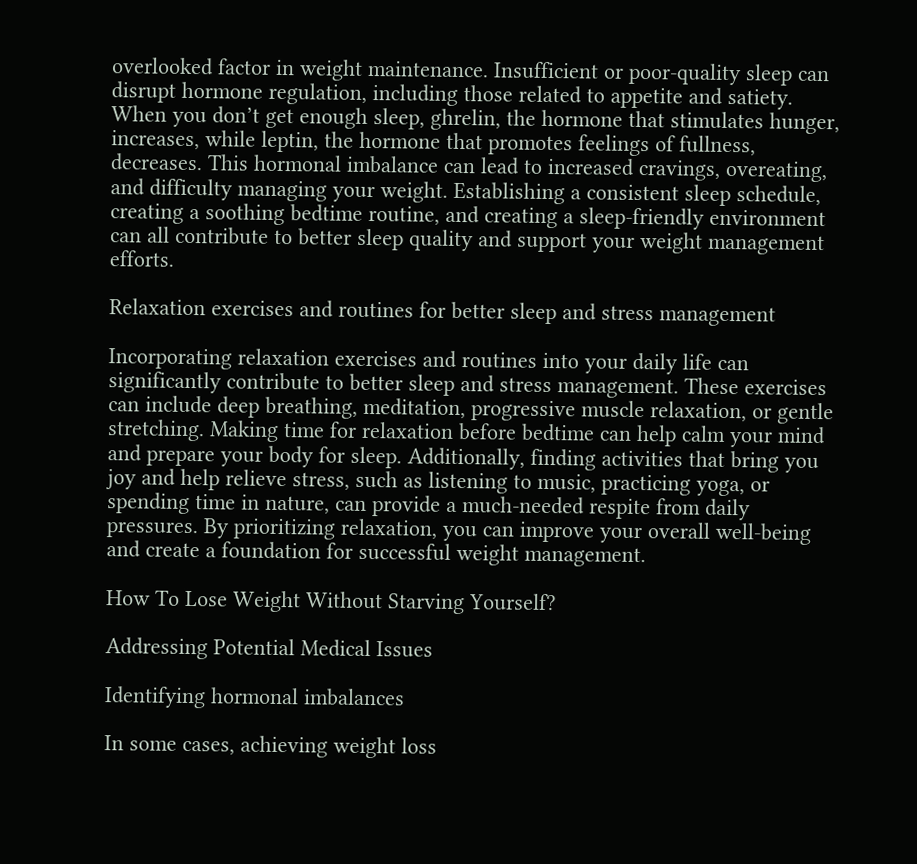overlooked factor in weight maintenance. Insufficient or poor-quality sleep can disrupt hormone regulation, including those related to appetite and satiety. When you don’t get enough sleep, ghrelin, the hormone that stimulates hunger, increases, while leptin, the hormone that promotes feelings of fullness, decreases. This hormonal imbalance can lead to increased cravings, overeating, and difficulty managing your weight. Establishing a consistent sleep schedule, creating a soothing bedtime routine, and creating a sleep-friendly environment can all contribute to better sleep quality and support your weight management efforts.

Relaxation exercises and routines for better sleep and stress management

Incorporating relaxation exercises and routines into your daily life can significantly contribute to better sleep and stress management. These exercises can include deep breathing, meditation, progressive muscle relaxation, or gentle stretching. Making time for relaxation before bedtime can help calm your mind and prepare your body for sleep. Additionally, finding activities that bring you joy and help relieve stress, such as listening to music, practicing yoga, or spending time in nature, can provide a much-needed respite from daily pressures. By prioritizing relaxation, you can improve your overall well-being and create a foundation for successful weight management.

How To Lose Weight Without Starving Yourself?

Addressing Potential Medical Issues

Identifying hormonal imbalances

In some cases, achieving weight loss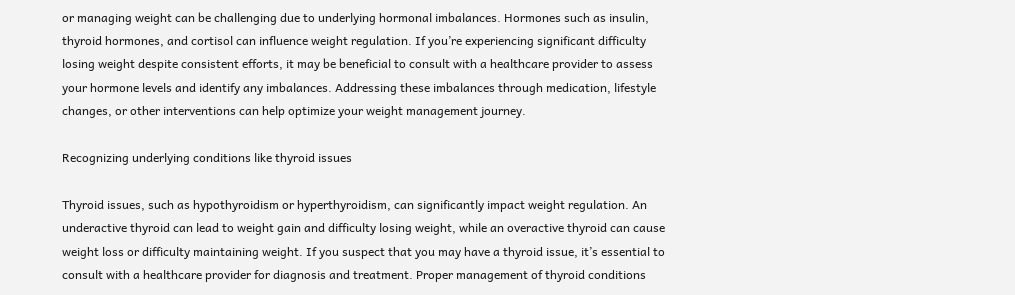or managing weight can be challenging due to underlying hormonal imbalances. Hormones such as insulin, thyroid hormones, and cortisol can influence weight regulation. If you’re experiencing significant difficulty losing weight despite consistent efforts, it may be beneficial to consult with a healthcare provider to assess your hormone levels and identify any imbalances. Addressing these imbalances through medication, lifestyle changes, or other interventions can help optimize your weight management journey.

Recognizing underlying conditions like thyroid issues

Thyroid issues, such as hypothyroidism or hyperthyroidism, can significantly impact weight regulation. An underactive thyroid can lead to weight gain and difficulty losing weight, while an overactive thyroid can cause weight loss or difficulty maintaining weight. If you suspect that you may have a thyroid issue, it’s essential to consult with a healthcare provider for diagnosis and treatment. Proper management of thyroid conditions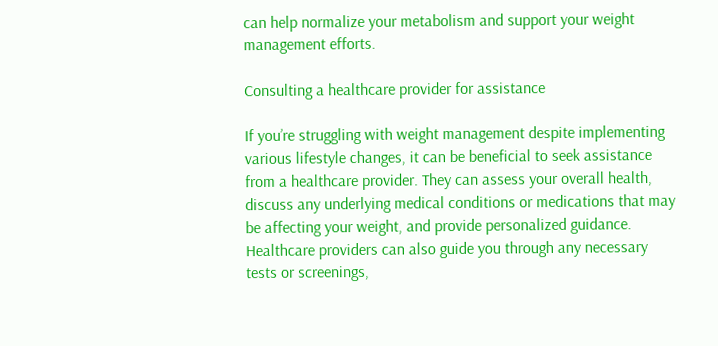can help normalize your metabolism and support your weight management efforts.

Consulting a healthcare provider for assistance

If you’re struggling with weight management despite implementing various lifestyle changes, it can be beneficial to seek assistance from a healthcare provider. They can assess your overall health, discuss any underlying medical conditions or medications that may be affecting your weight, and provide personalized guidance. Healthcare providers can also guide you through any necessary tests or screenings,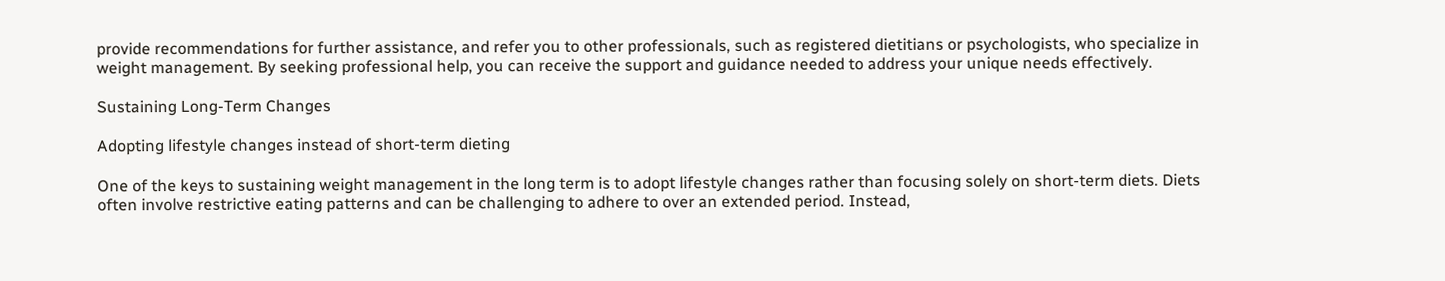provide recommendations for further assistance, and refer you to other professionals, such as registered dietitians or psychologists, who specialize in weight management. By seeking professional help, you can receive the support and guidance needed to address your unique needs effectively.

Sustaining Long-Term Changes

Adopting lifestyle changes instead of short-term dieting

One of the keys to sustaining weight management in the long term is to adopt lifestyle changes rather than focusing solely on short-term diets. Diets often involve restrictive eating patterns and can be challenging to adhere to over an extended period. Instead,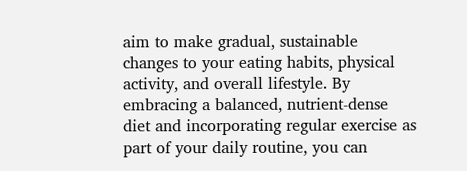aim to make gradual, sustainable changes to your eating habits, physical activity, and overall lifestyle. By embracing a balanced, nutrient-dense diet and incorporating regular exercise as part of your daily routine, you can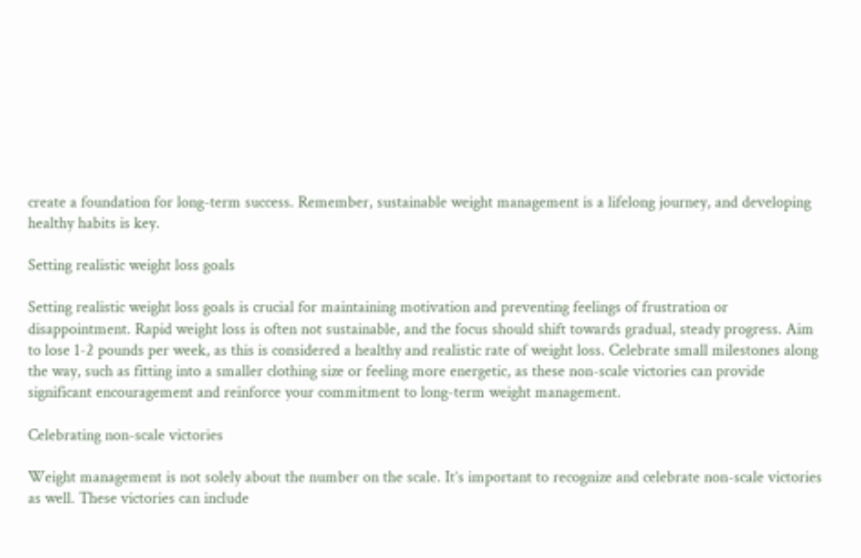create a foundation for long-term success. Remember, sustainable weight management is a lifelong journey, and developing healthy habits is key.

Setting realistic weight loss goals

Setting realistic weight loss goals is crucial for maintaining motivation and preventing feelings of frustration or disappointment. Rapid weight loss is often not sustainable, and the focus should shift towards gradual, steady progress. Aim to lose 1-2 pounds per week, as this is considered a healthy and realistic rate of weight loss. Celebrate small milestones along the way, such as fitting into a smaller clothing size or feeling more energetic, as these non-scale victories can provide significant encouragement and reinforce your commitment to long-term weight management.

Celebrating non-scale victories

Weight management is not solely about the number on the scale. It’s important to recognize and celebrate non-scale victories as well. These victories can include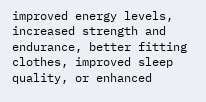improved energy levels, increased strength and endurance, better fitting clothes, improved sleep quality, or enhanced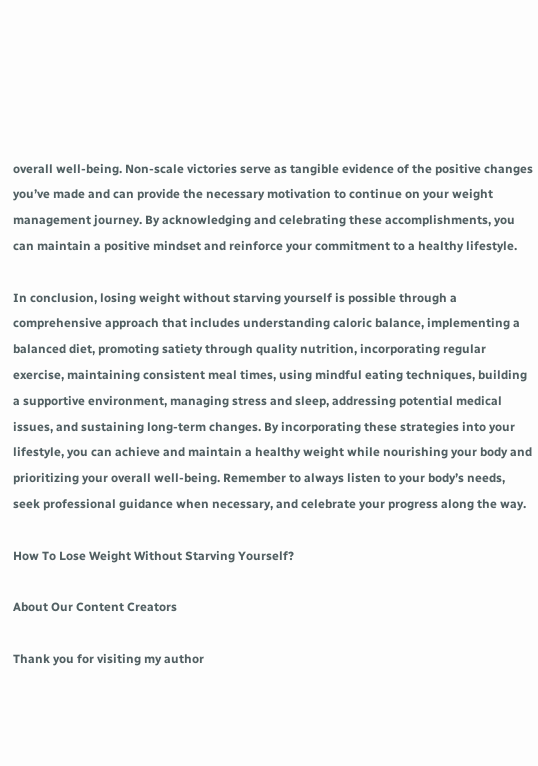overall well-being. Non-scale victories serve as tangible evidence of the positive changes you’ve made and can provide the necessary motivation to continue on your weight management journey. By acknowledging and celebrating these accomplishments, you can maintain a positive mindset and reinforce your commitment to a healthy lifestyle.

In conclusion, losing weight without starving yourself is possible through a comprehensive approach that includes understanding caloric balance, implementing a balanced diet, promoting satiety through quality nutrition, incorporating regular exercise, maintaining consistent meal times, using mindful eating techniques, building a supportive environment, managing stress and sleep, addressing potential medical issues, and sustaining long-term changes. By incorporating these strategies into your lifestyle, you can achieve and maintain a healthy weight while nourishing your body and prioritizing your overall well-being. Remember to always listen to your body’s needs, seek professional guidance when necessary, and celebrate your progress along the way.

How To Lose Weight Without Starving Yourself?

About Our Content Creators

Thank you for visiting my author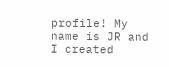profile! My name is JR and I created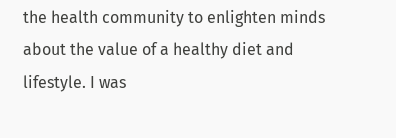the health community to enlighten minds about the value of a healthy diet and lifestyle. I was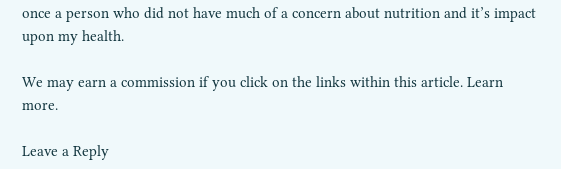once a person who did not have much of a concern about nutrition and it’s impact upon my health.

We may earn a commission if you click on the links within this article. Learn more.

Leave a Reply